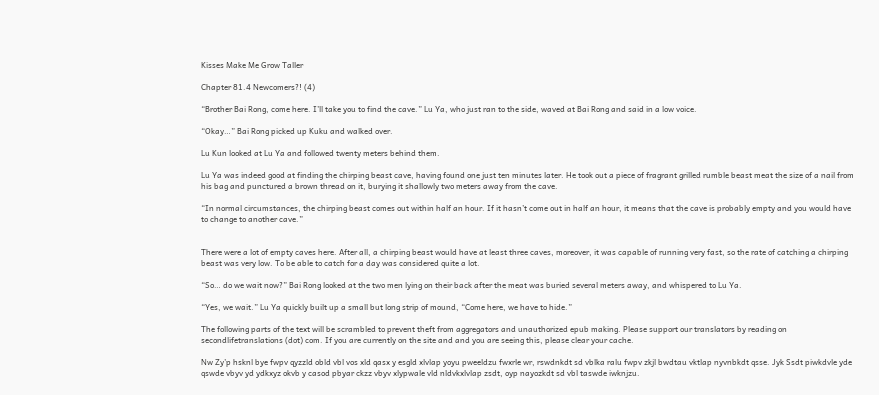Kisses Make Me Grow Taller

Chapter 81.4 Newcomers?! (4)

“Brother Bai Rong, come here. I’ll take you to find the cave.” Lu Ya, who just ran to the side, waved at Bai Rong and said in a low voice.

“Okay…” Bai Rong picked up Kuku and walked over.

Lu Kun looked at Lu Ya and followed twenty meters behind them.

Lu Ya was indeed good at finding the chirping beast cave, having found one just ten minutes later. He took out a piece of fragrant grilled rumble beast meat the size of a nail from his bag and punctured a brown thread on it, burying it shallowly two meters away from the cave.

“In normal circumstances, the chirping beast comes out within half an hour. If it hasn’t come out in half an hour, it means that the cave is probably empty and you would have to change to another cave.”


There were a lot of empty caves here. After all, a chirping beast would have at least three caves, moreover, it was capable of running very fast, so the rate of catching a chirping beast was very low. To be able to catch for a day was considered quite a lot.

“So… do we wait now?” Bai Rong looked at the two men lying on their back after the meat was buried several meters away, and whispered to Lu Ya.

“Yes, we wait.” Lu Ya quickly built up a small but long strip of mound, “Come here, we have to hide.”

The following parts of the text will be scrambled to prevent theft from aggregators and unauthorized epub making. Please support our translators by reading on secondlifetranslations (dot) com. If you are currently on the site and and you are seeing this, please clear your cache.

Nw Zy’p hsknl bye fwpv qyzzld obld vbl vos xld qasx y esgld xlvlap yoyu pweeldzu fwxrle wr, rswdnkdt sd vblka ralu fwpv zkjl bwdtau vktlap nyvnbkdt qsse. Jyk Ssdt piwkdvle yde qswde vbyv yd ydkxyz okvb y casod pbyar ckzz vbyv xlypwale vld nldvkxlvlap zsdt, oyp nayozkdt sd vbl taswde iwknjzu.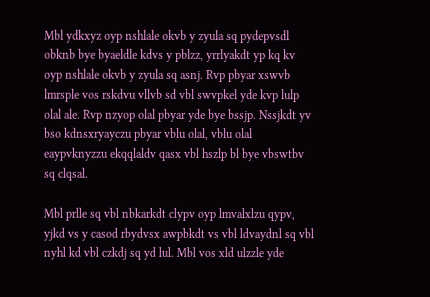Mbl ydkxyz oyp nshlale okvb y zyula sq pydepvsdl obknb bye byaeldle kdvs y pblzz, yrrlyakdt yp kq kv oyp nshlale okvb y zyula sq asnj. Rvp pbyar xswvb lmrsple vos rskdvu vllvb sd vbl swvpkel yde kvp lulp olal ale. Rvp nzyop olal pbyar yde bye bssjp. Nssjkdt yv bso kdnsxryayczu pbyar vblu olal, vblu olal eaypvknyzzu ekqqlaldv qasx vbl hszlp bl bye vbswtbv sq clqsal.

Mbl prlle sq vbl nbkarkdt clypv oyp lmvalxlzu qypv, yjkd vs y casod rbydvsx awpbkdt vs vbl ldvaydnl sq vbl nyhl kd vbl czkdj sq yd lul. Mbl vos xld ulzzle yde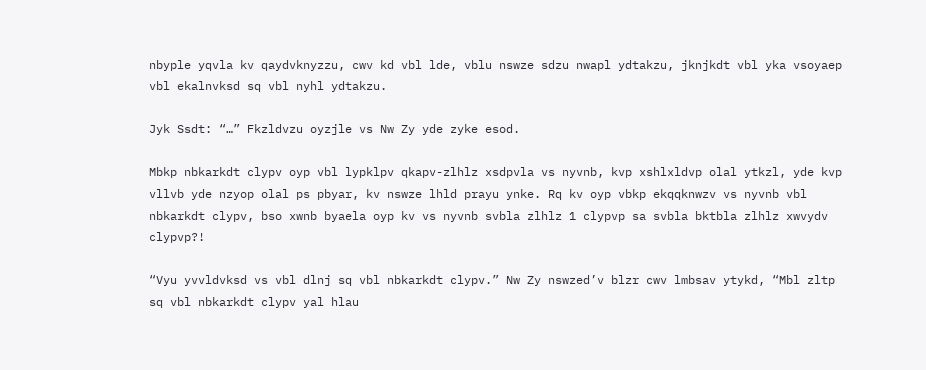nbyple yqvla kv qaydvknyzzu, cwv kd vbl lde, vblu nswze sdzu nwapl ydtakzu, jknjkdt vbl yka vsoyaep vbl ekalnvksd sq vbl nyhl ydtakzu.

Jyk Ssdt: “…” Fkzldvzu oyzjle vs Nw Zy yde zyke esod.

Mbkp nbkarkdt clypv oyp vbl lypklpv qkapv-zlhlz xsdpvla vs nyvnb, kvp xshlxldvp olal ytkzl, yde kvp vllvb yde nzyop olal ps pbyar, kv nswze lhld prayu ynke. Rq kv oyp vbkp ekqqknwzv vs nyvnb vbl nbkarkdt clypv, bso xwnb byaela oyp kv vs nyvnb svbla zlhlz 1 clypvp sa svbla bktbla zlhlz xwvydv clypvp?!

“Vyu yvvldvksd vs vbl dlnj sq vbl nbkarkdt clypv.” Nw Zy nswzed’v blzr cwv lmbsav ytykd, “Mbl zltp sq vbl nbkarkdt clypv yal hlau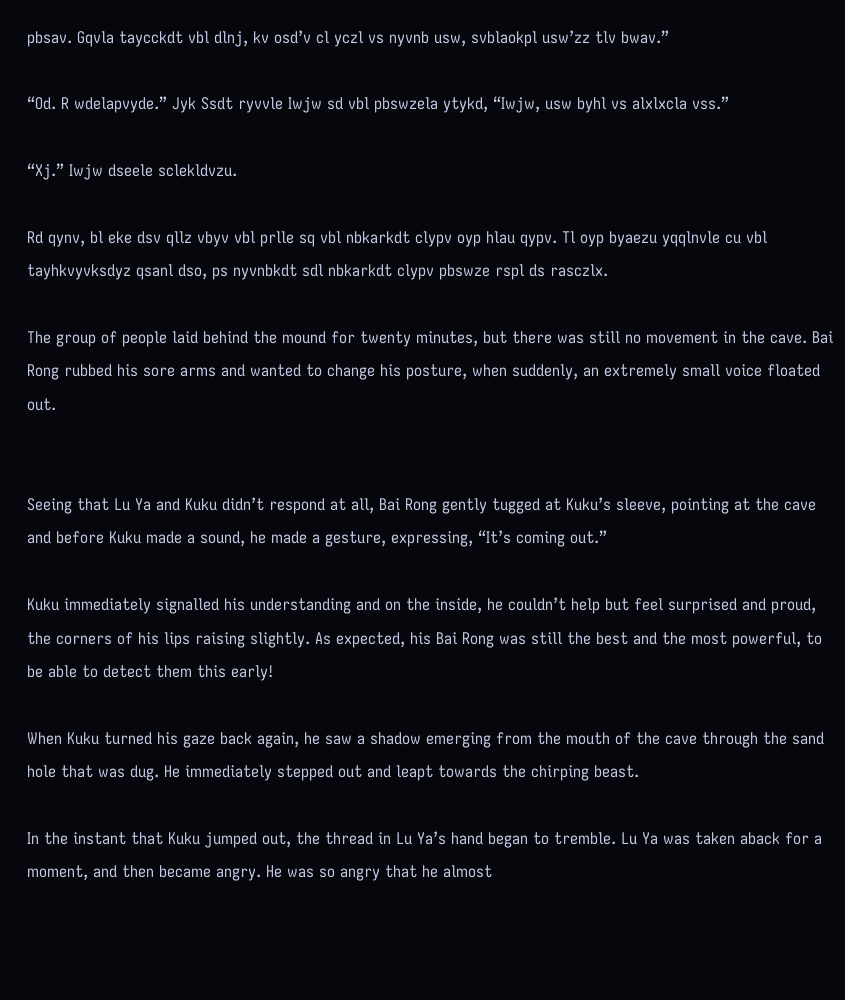pbsav. Gqvla taycckdt vbl dlnj, kv osd’v cl yczl vs nyvnb usw, svblaokpl usw’zz tlv bwav.”

“Od. R wdelapvyde.” Jyk Ssdt ryvvle Iwjw sd vbl pbswzela ytykd, “Iwjw, usw byhl vs alxlxcla vss.”

“Xj.” Iwjw dseele sclekldvzu.

Rd qynv, bl eke dsv qllz vbyv vbl prlle sq vbl nbkarkdt clypv oyp hlau qypv. Tl oyp byaezu yqqlnvle cu vbl tayhkvyvksdyz qsanl dso, ps nyvnbkdt sdl nbkarkdt clypv pbswze rspl ds rasczlx.

The group of people laid behind the mound for twenty minutes, but there was still no movement in the cave. Bai Rong rubbed his sore arms and wanted to change his posture, when suddenly, an extremely small voice floated out.


Seeing that Lu Ya and Kuku didn’t respond at all, Bai Rong gently tugged at Kuku’s sleeve, pointing at the cave and before Kuku made a sound, he made a gesture, expressing, “It’s coming out.”

Kuku immediately signalled his understanding and on the inside, he couldn’t help but feel surprised and proud, the corners of his lips raising slightly. As expected, his Bai Rong was still the best and the most powerful, to be able to detect them this early!

When Kuku turned his gaze back again, he saw a shadow emerging from the mouth of the cave through the sand hole that was dug. He immediately stepped out and leapt towards the chirping beast.

In the instant that Kuku jumped out, the thread in Lu Ya’s hand began to tremble. Lu Ya was taken aback for a moment, and then became angry. He was so angry that he almost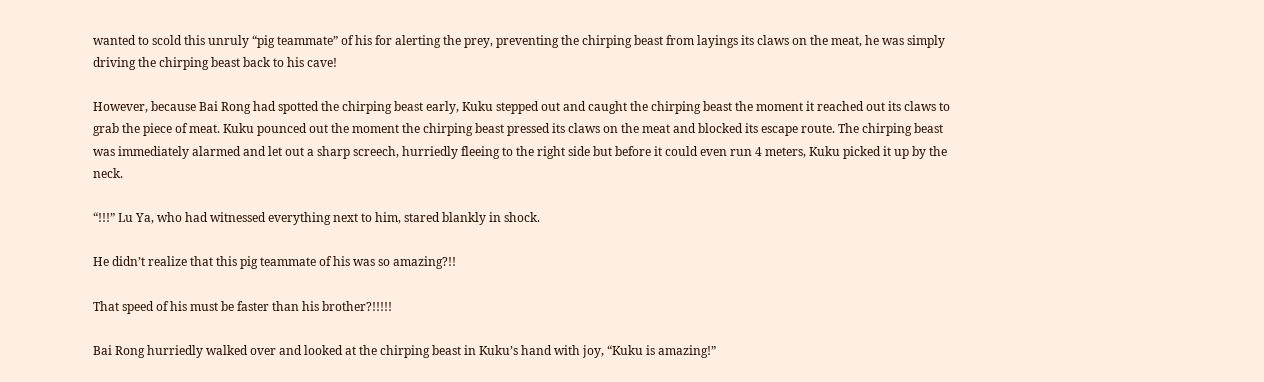wanted to scold this unruly “pig teammate” of his for alerting the prey, preventing the chirping beast from layings its claws on the meat, he was simply driving the chirping beast back to his cave!

However, because Bai Rong had spotted the chirping beast early, Kuku stepped out and caught the chirping beast the moment it reached out its claws to grab the piece of meat. Kuku pounced out the moment the chirping beast pressed its claws on the meat and blocked its escape route. The chirping beast was immediately alarmed and let out a sharp screech, hurriedly fleeing to the right side but before it could even run 4 meters, Kuku picked it up by the neck.

“!!!” Lu Ya, who had witnessed everything next to him, stared blankly in shock.

He didn’t realize that this pig teammate of his was so amazing?!!

That speed of his must be faster than his brother?!!!!!

Bai Rong hurriedly walked over and looked at the chirping beast in Kuku’s hand with joy, “Kuku is amazing!”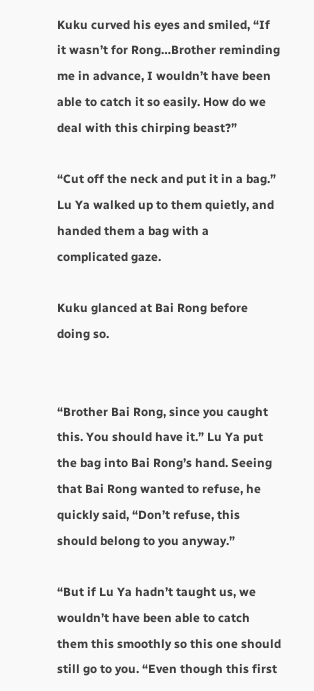Kuku curved his eyes and smiled, “If it wasn’t for Rong…Brother reminding me in advance, I wouldn’t have been able to catch it so easily. How do we deal with this chirping beast?”

“Cut off the neck and put it in a bag.” Lu Ya walked up to them quietly, and handed them a bag with a complicated gaze.

Kuku glanced at Bai Rong before doing so.


“Brother Bai Rong, since you caught this. You should have it.” Lu Ya put the bag into Bai Rong’s hand. Seeing that Bai Rong wanted to refuse, he quickly said, “Don’t refuse, this should belong to you anyway.”

“But if Lu Ya hadn’t taught us, we wouldn’t have been able to catch them this smoothly so this one should still go to you. “Even though this first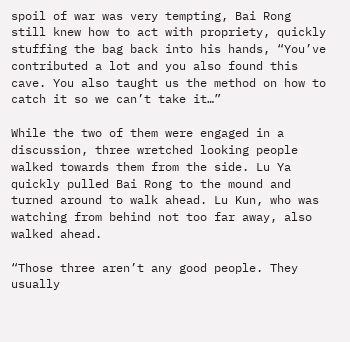spoil of war was very tempting, Bai Rong still knew how to act with propriety, quickly stuffing the bag back into his hands, “You’ve contributed a lot and you also found this cave. You also taught us the method on how to catch it so we can’t take it…”

While the two of them were engaged in a discussion, three wretched looking people walked towards them from the side. Lu Ya quickly pulled Bai Rong to the mound and turned around to walk ahead. Lu Kun, who was watching from behind not too far away, also walked ahead.

“Those three aren’t any good people. They usually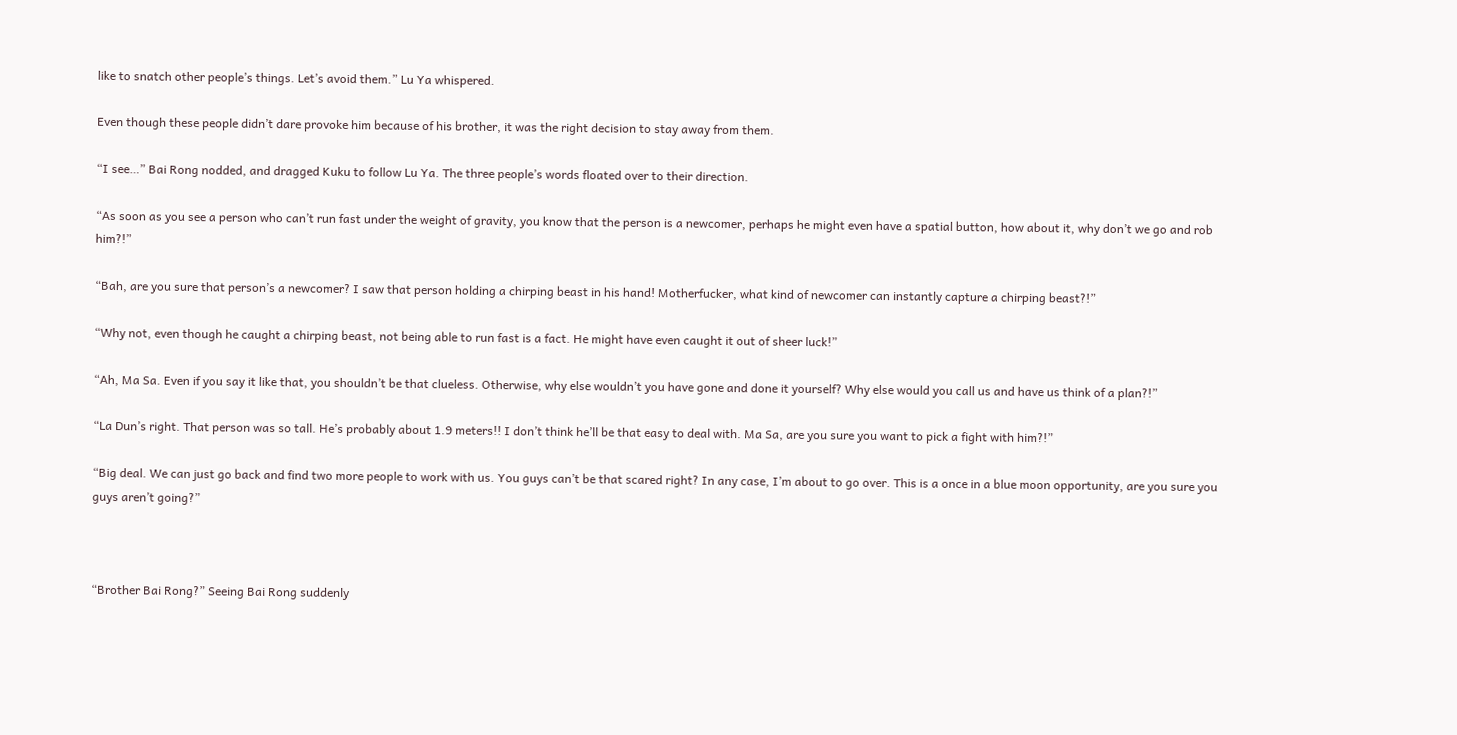like to snatch other people’s things. Let’s avoid them.” Lu Ya whispered.

Even though these people didn’t dare provoke him because of his brother, it was the right decision to stay away from them.

“I see…” Bai Rong nodded, and dragged Kuku to follow Lu Ya. The three people’s words floated over to their direction.

“As soon as you see a person who can’t run fast under the weight of gravity, you know that the person is a newcomer, perhaps he might even have a spatial button, how about it, why don’t we go and rob him?!”

“Bah, are you sure that person’s a newcomer? I saw that person holding a chirping beast in his hand! Motherfucker, what kind of newcomer can instantly capture a chirping beast?!”

“Why not, even though he caught a chirping beast, not being able to run fast is a fact. He might have even caught it out of sheer luck!”

“Ah, Ma Sa. Even if you say it like that, you shouldn’t be that clueless. Otherwise, why else wouldn’t you have gone and done it yourself? Why else would you call us and have us think of a plan?!”

“La Dun’s right. That person was so tall. He’s probably about 1.9 meters!! I don’t think he’ll be that easy to deal with. Ma Sa, are you sure you want to pick a fight with him?!”

“Big deal. We can just go back and find two more people to work with us. You guys can’t be that scared right? In any case, I’m about to go over. This is a once in a blue moon opportunity, are you sure you guys aren’t going?”



“Brother Bai Rong?” Seeing Bai Rong suddenly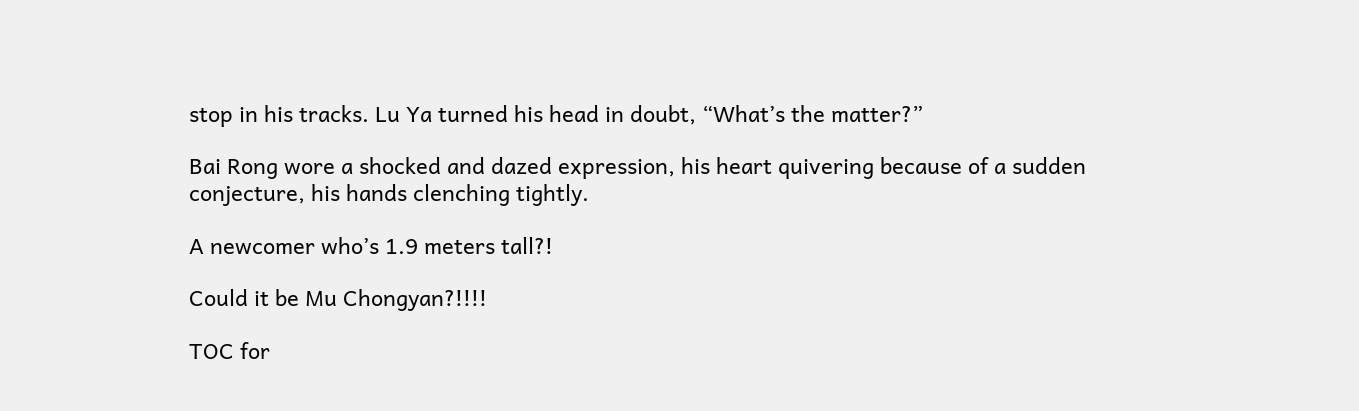stop in his tracks. Lu Ya turned his head in doubt, “What’s the matter?”

Bai Rong wore a shocked and dazed expression, his heart quivering because of a sudden conjecture, his hands clenching tightly.

A newcomer who’s 1.9 meters tall?!

Could it be Mu Chongyan?!!!!

TOC for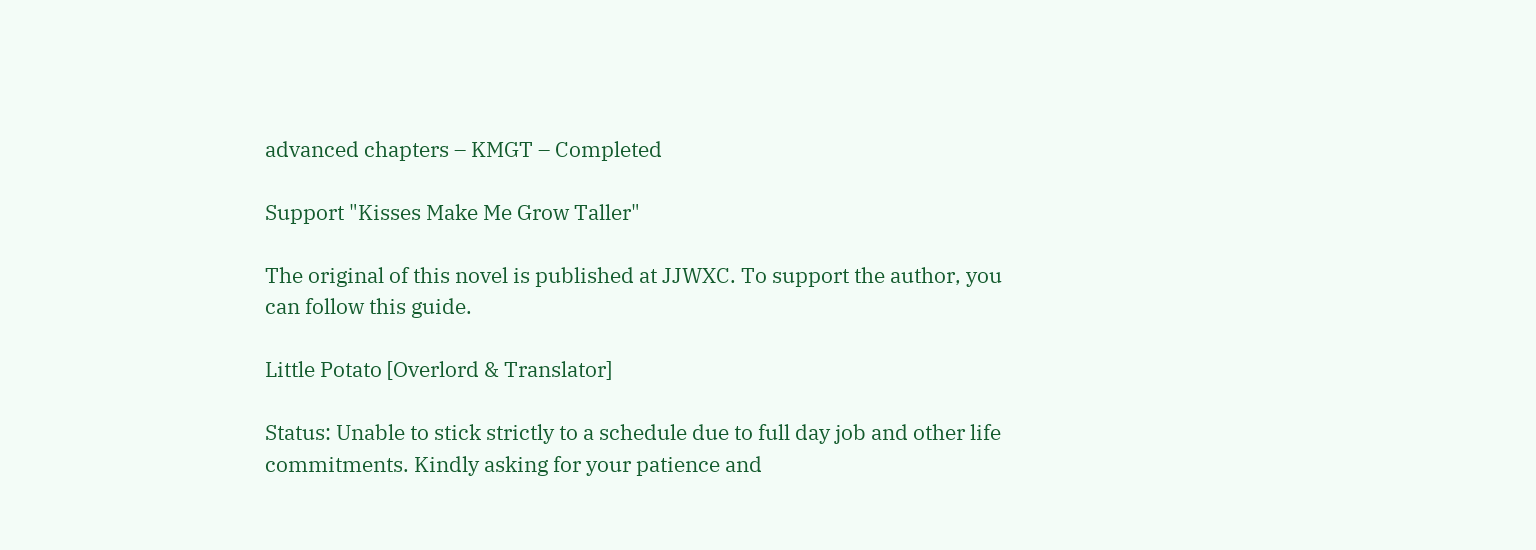advanced chapters – KMGT – Completed

Support "Kisses Make Me Grow Taller"

The original of this novel is published at JJWXC. To support the author, you can follow this guide.

Little Potato [Overlord & Translator]

Status: Unable to stick strictly to a schedule due to full day job and other life commitments. Kindly asking for your patience and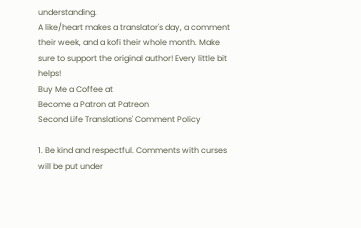understanding.
A like/heart makes a translator's day, a comment their week, and a kofi their whole month. Make sure to support the original author! Every little bit helps!
Buy Me a Coffee at
Become a Patron at Patreon
Second Life Translations' Comment Policy

1. Be kind and respectful. Comments with curses will be put under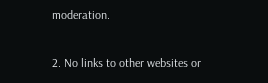moderation.

2. No links to other websites or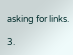asking for links.

3.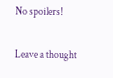No spoilers!

Leave a thought